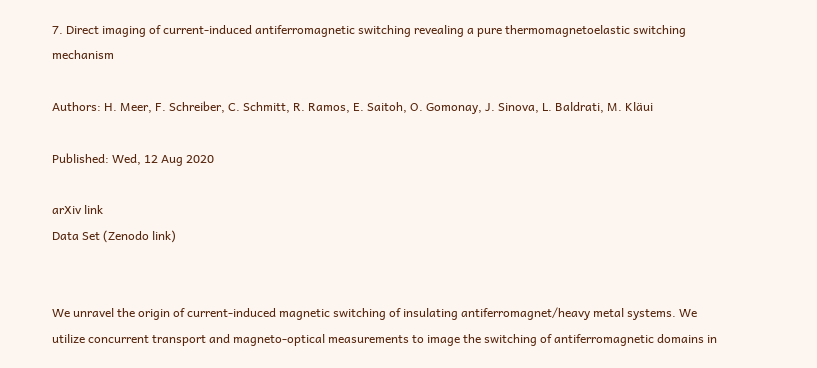7. Direct imaging of current-induced antiferromagnetic switching revealing a pure thermomagnetoelastic switching mechanism

Authors: H. Meer, F. Schreiber, C. Schmitt, R. Ramos, E. Saitoh, O. Gomonay, J. Sinova, L. Baldrati, M. Kläui

Published: Wed, 12 Aug 2020

arXiv link
Data Set (Zenodo link)


We unravel the origin of current-induced magnetic switching of insulating antiferromagnet/heavy metal systems. We utilize concurrent transport and magneto-optical measurements to image the switching of antiferromagnetic domains in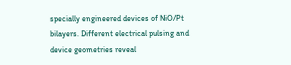specially engineered devices of NiO/Pt bilayers. Different electrical pulsing and device geometries reveal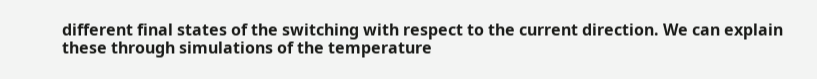different final states of the switching with respect to the current direction. We can explain these through simulations of the temperature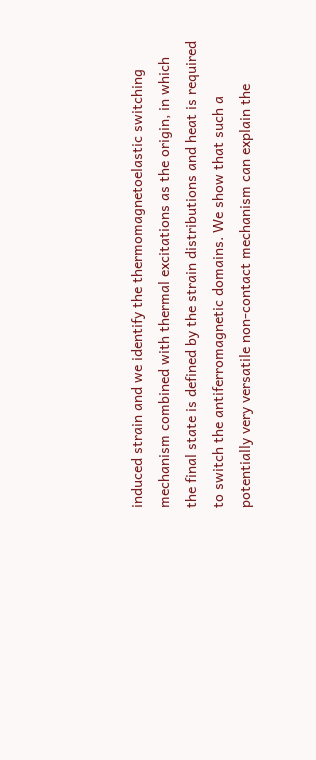induced strain and we identify the thermomagnetoelastic switching mechanism combined with thermal excitations as the origin, in which the final state is defined by the strain distributions and heat is required to switch the antiferromagnetic domains. We show that such a potentially very versatile non-contact mechanism can explain the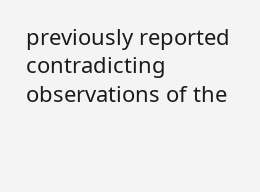previously reported contradicting observations of the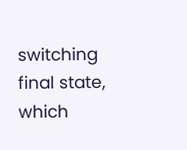switching final state, which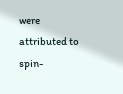were attributed to spin-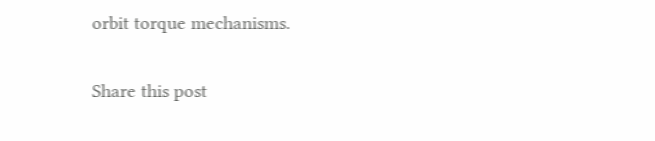orbit torque mechanisms.

Share this post